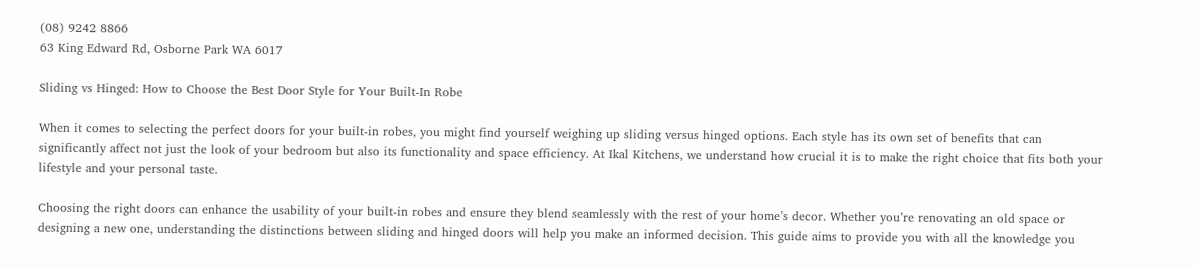(08) 9242 8866
63 King Edward Rd, Osborne Park WA 6017

Sliding vs Hinged: How to Choose the Best Door Style for Your Built-In Robe

When it comes to selecting the perfect doors for your built-in robes, you might find yourself weighing up sliding versus hinged options. Each style has its own set of benefits that can significantly affect not just the look of your bedroom but also its functionality and space efficiency. At Ikal Kitchens, we understand how crucial it is to make the right choice that fits both your lifestyle and your personal taste.

Choosing the right doors can enhance the usability of your built-in robes and ensure they blend seamlessly with the rest of your home’s decor. Whether you’re renovating an old space or designing a new one, understanding the distinctions between sliding and hinged doors will help you make an informed decision. This guide aims to provide you with all the knowledge you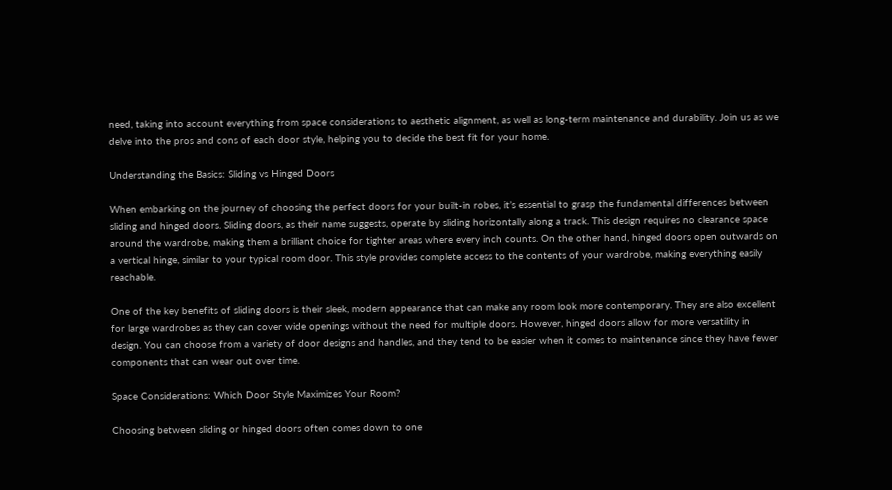need, taking into account everything from space considerations to aesthetic alignment, as well as long-term maintenance and durability. Join us as we delve into the pros and cons of each door style, helping you to decide the best fit for your home.

Understanding the Basics: Sliding vs Hinged Doors

When embarking on the journey of choosing the perfect doors for your built-in robes, it’s essential to grasp the fundamental differences between sliding and hinged doors. Sliding doors, as their name suggests, operate by sliding horizontally along a track. This design requires no clearance space around the wardrobe, making them a brilliant choice for tighter areas where every inch counts. On the other hand, hinged doors open outwards on a vertical hinge, similar to your typical room door. This style provides complete access to the contents of your wardrobe, making everything easily reachable.

One of the key benefits of sliding doors is their sleek, modern appearance that can make any room look more contemporary. They are also excellent for large wardrobes as they can cover wide openings without the need for multiple doors. However, hinged doors allow for more versatility in design. You can choose from a variety of door designs and handles, and they tend to be easier when it comes to maintenance since they have fewer components that can wear out over time.

Space Considerations: Which Door Style Maximizes Your Room?

Choosing between sliding or hinged doors often comes down to one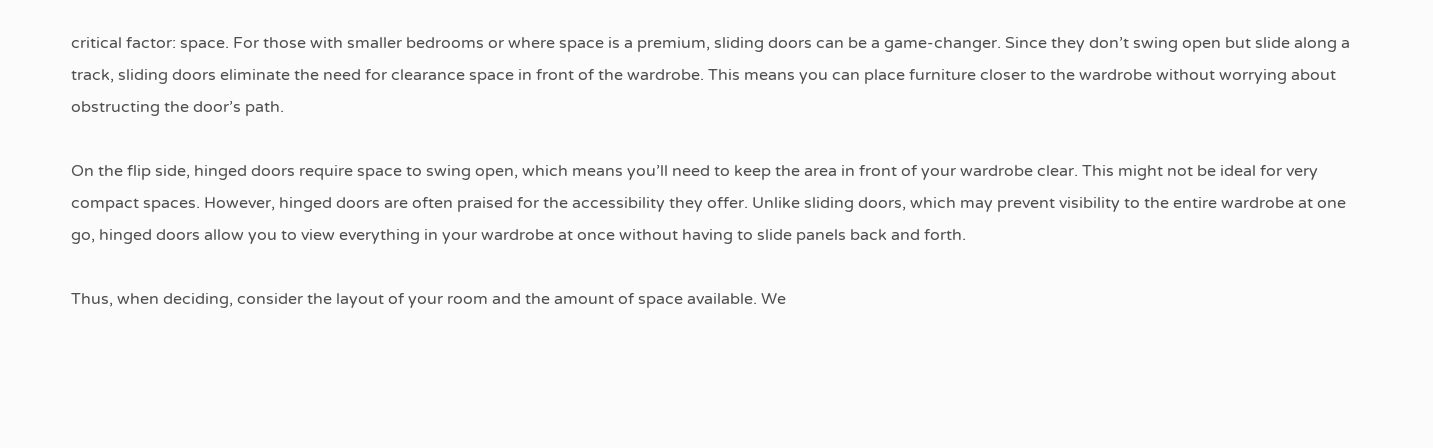critical factor: space. For those with smaller bedrooms or where space is a premium, sliding doors can be a game-changer. Since they don’t swing open but slide along a track, sliding doors eliminate the need for clearance space in front of the wardrobe. This means you can place furniture closer to the wardrobe without worrying about obstructing the door’s path.

On the flip side, hinged doors require space to swing open, which means you’ll need to keep the area in front of your wardrobe clear. This might not be ideal for very compact spaces. However, hinged doors are often praised for the accessibility they offer. Unlike sliding doors, which may prevent visibility to the entire wardrobe at one go, hinged doors allow you to view everything in your wardrobe at once without having to slide panels back and forth.

Thus, when deciding, consider the layout of your room and the amount of space available. We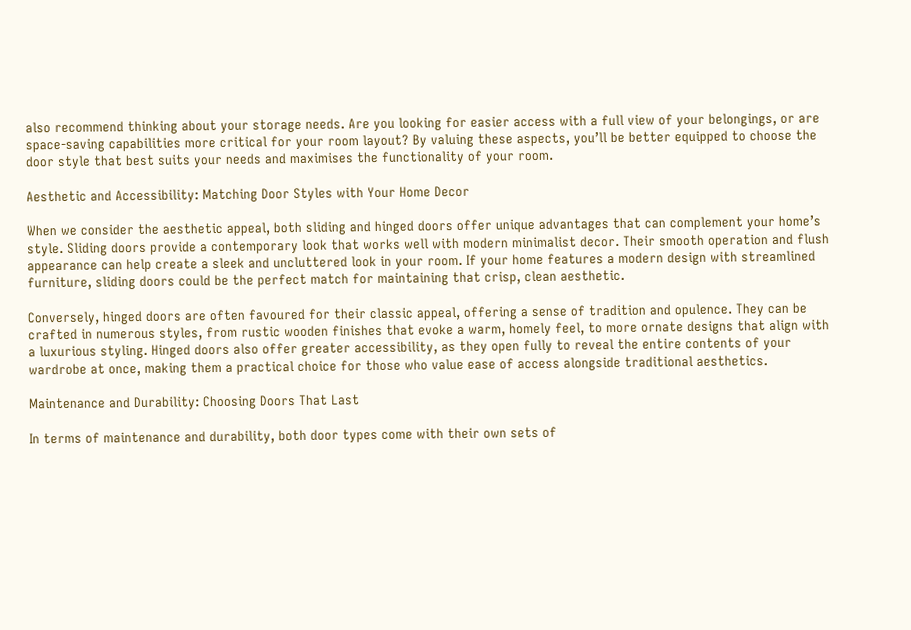also recommend thinking about your storage needs. Are you looking for easier access with a full view of your belongings, or are space-saving capabilities more critical for your room layout? By valuing these aspects, you’ll be better equipped to choose the door style that best suits your needs and maximises the functionality of your room.

Aesthetic and Accessibility: Matching Door Styles with Your Home Decor

When we consider the aesthetic appeal, both sliding and hinged doors offer unique advantages that can complement your home’s style. Sliding doors provide a contemporary look that works well with modern minimalist decor. Their smooth operation and flush appearance can help create a sleek and uncluttered look in your room. If your home features a modern design with streamlined furniture, sliding doors could be the perfect match for maintaining that crisp, clean aesthetic.

Conversely, hinged doors are often favoured for their classic appeal, offering a sense of tradition and opulence. They can be crafted in numerous styles, from rustic wooden finishes that evoke a warm, homely feel, to more ornate designs that align with a luxurious styling. Hinged doors also offer greater accessibility, as they open fully to reveal the entire contents of your wardrobe at once, making them a practical choice for those who value ease of access alongside traditional aesthetics.

Maintenance and Durability: Choosing Doors That Last

In terms of maintenance and durability, both door types come with their own sets of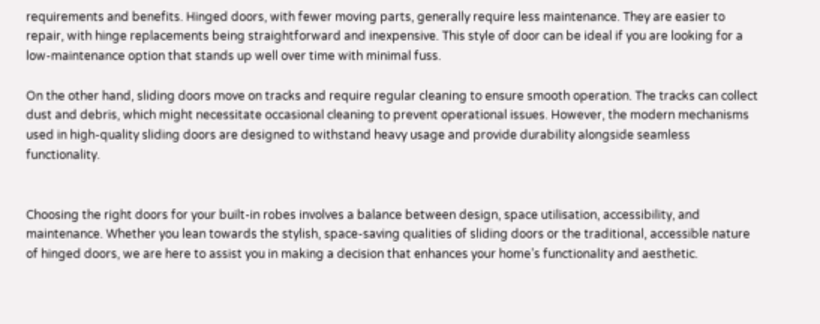requirements and benefits. Hinged doors, with fewer moving parts, generally require less maintenance. They are easier to repair, with hinge replacements being straightforward and inexpensive. This style of door can be ideal if you are looking for a low-maintenance option that stands up well over time with minimal fuss.

On the other hand, sliding doors move on tracks and require regular cleaning to ensure smooth operation. The tracks can collect dust and debris, which might necessitate occasional cleaning to prevent operational issues. However, the modern mechanisms used in high-quality sliding doors are designed to withstand heavy usage and provide durability alongside seamless functionality.


Choosing the right doors for your built-in robes involves a balance between design, space utilisation, accessibility, and maintenance. Whether you lean towards the stylish, space-saving qualities of sliding doors or the traditional, accessible nature of hinged doors, we are here to assist you in making a decision that enhances your home’s functionality and aesthetic.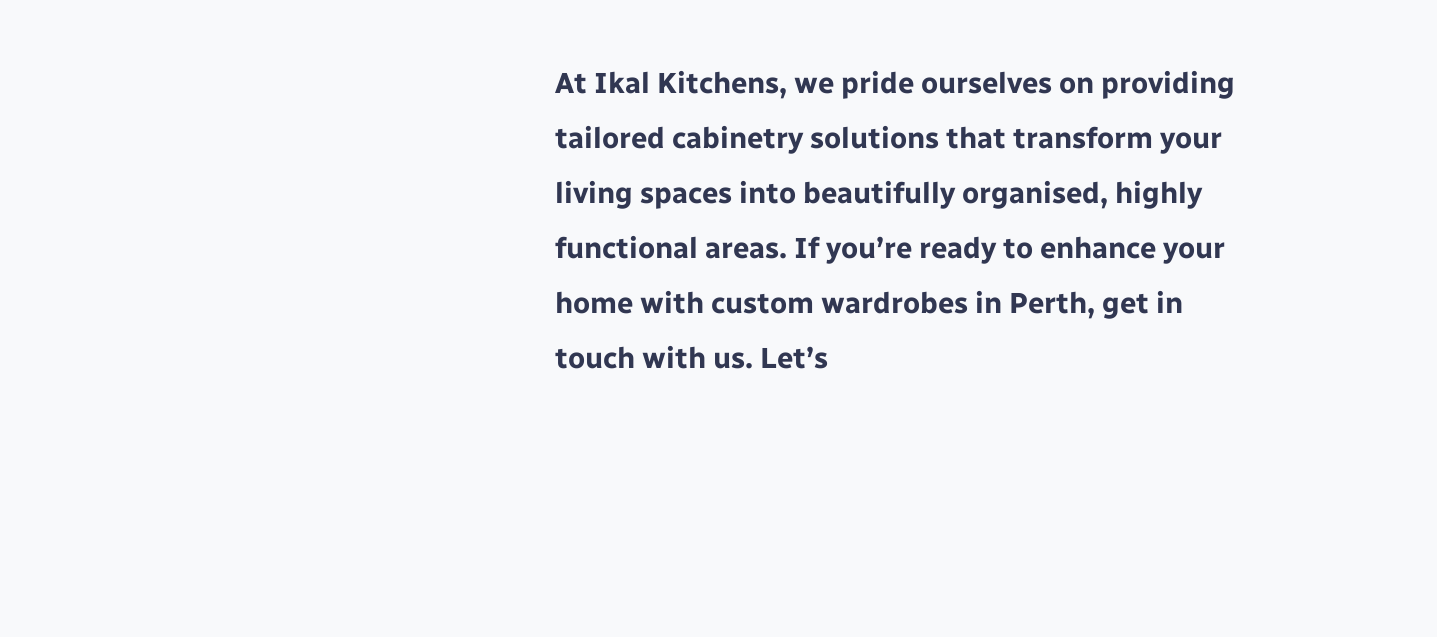At Ikal Kitchens, we pride ourselves on providing tailored cabinetry solutions that transform your living spaces into beautifully organised, highly functional areas. If you’re ready to enhance your home with custom wardrobes in Perth, get in touch with us. Let’s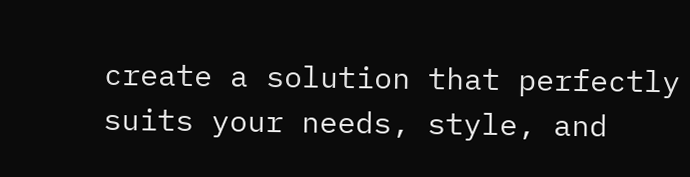create a solution that perfectly suits your needs, style, and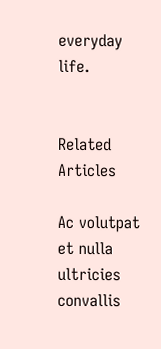everyday life.


Related Articles

Ac volutpat et nulla ultricies convallis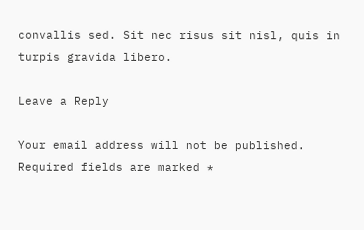convallis sed. Sit nec risus sit nisl, quis in turpis gravida libero.

Leave a Reply

Your email address will not be published. Required fields are marked *